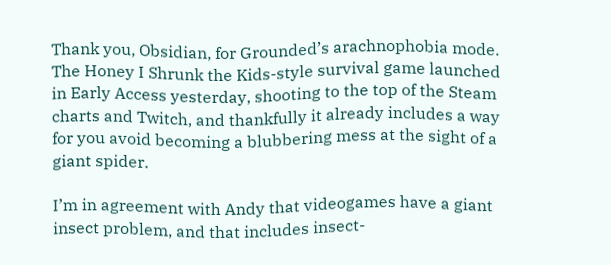Thank you, Obsidian, for Grounded’s arachnophobia mode. The Honey I Shrunk the Kids-style survival game launched in Early Access yesterday, shooting to the top of the Steam charts and Twitch, and thankfully it already includes a way for you avoid becoming a blubbering mess at the sight of a giant spider.

I’m in agreement with Andy that videogames have a giant insect problem, and that includes insect-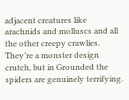adjacent creatures like arachnids and molluscs and all the other creepy crawlies. They’re a monster design crutch, but in Grounded the spiders are genuinely terrifying.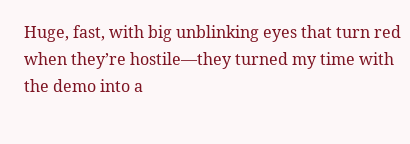Huge, fast, with big unblinking eyes that turn red when they’re hostile—they turned my time with the demo into a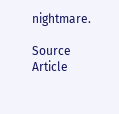nightmare.

Source Article